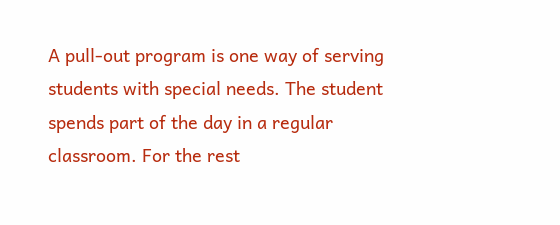A pull-out program is one way of serving students with special needs. The student spends part of the day in a regular classroom. For the rest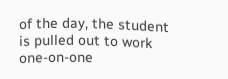of the day, the student is pulled out to work one-on-one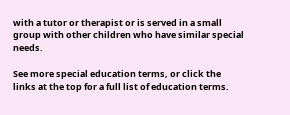with a tutor or therapist or is served in a small group with other children who have similar special needs.

See more special education terms, or click the links at the top for a full list of education terms.